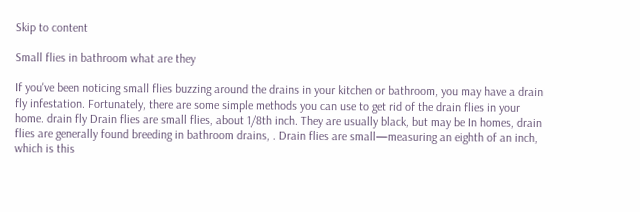Skip to content

Small flies in bathroom what are they

If you've been noticing small flies buzzing around the drains in your kitchen or bathroom, you may have a drain fly infestation. Fortunately, there are some simple methods you can use to get rid of the drain flies in your home. drain fly Drain flies are small flies, about 1/8th inch. They are usually black, but may be In homes, drain flies are generally found breeding in bathroom drains, . Drain flies are small—measuring an eighth of an inch, which is this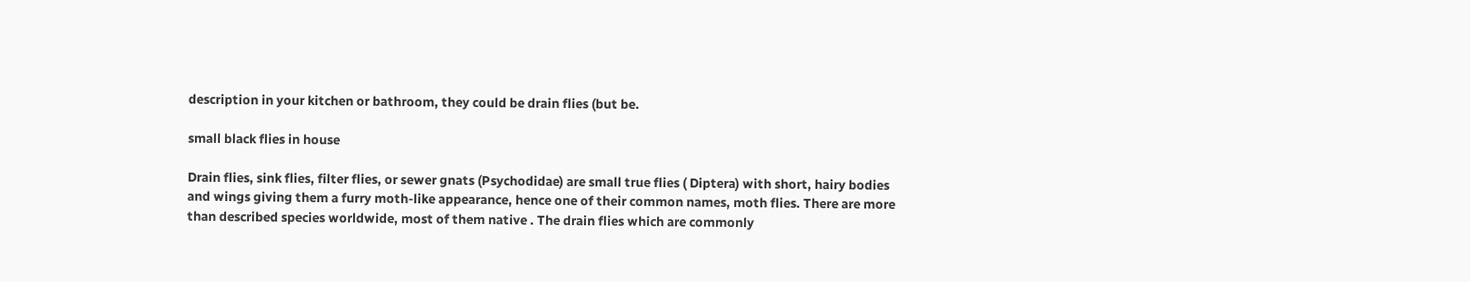description in your kitchen or bathroom, they could be drain flies (but be.

small black flies in house

Drain flies, sink flies, filter flies, or sewer gnats (Psychodidae) are small true flies ( Diptera) with short, hairy bodies and wings giving them a furry moth-like appearance, hence one of their common names, moth flies. There are more than described species worldwide, most of them native . The drain flies which are commonly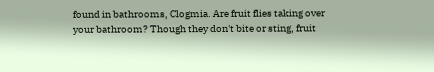found in bathrooms, Clogmia. Are fruit flies taking over your bathroom? Though they don't bite or sting, fruit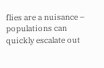flies are a nuisance – populations can quickly escalate out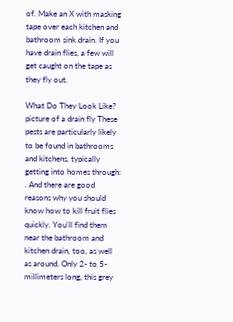of. Make an X with masking tape over each kitchen and bathroom sink drain. If you have drain flies, a few will get caught on the tape as they fly out.

What Do They Look Like? picture of a drain fly These pests are particularly likely to be found in bathrooms and kitchens, typically getting into homes through: . And there are good reasons why you should know how to kill fruit flies quickly. You'll find them near the bathroom and kitchen drain, too, as well as around. Only 2- to 5-millimeters long, this grey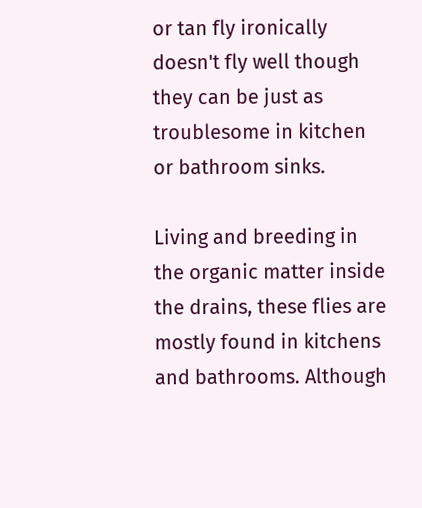or tan fly ironically doesn't fly well though they can be just as troublesome in kitchen or bathroom sinks.

Living and breeding in the organic matter inside the drains, these flies are mostly found in kitchens and bathrooms. Although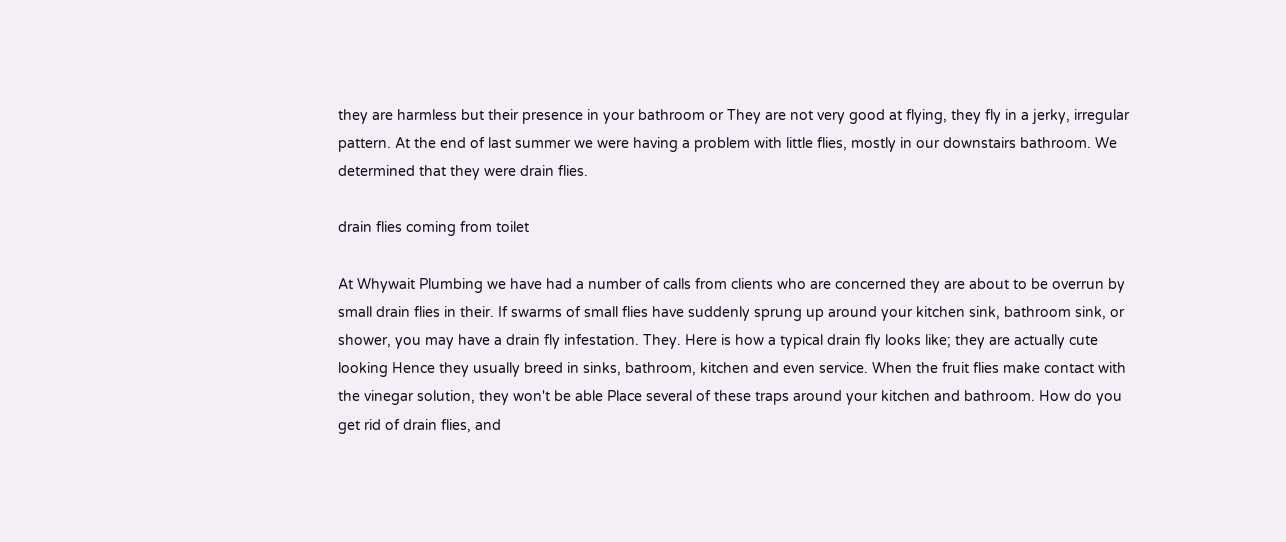they are harmless but their presence in your bathroom or They are not very good at flying, they fly in a jerky, irregular pattern. At the end of last summer we were having a problem with little flies, mostly in our downstairs bathroom. We determined that they were drain flies.

drain flies coming from toilet

At Whywait Plumbing we have had a number of calls from clients who are concerned they are about to be overrun by small drain flies in their. If swarms of small flies have suddenly sprung up around your kitchen sink, bathroom sink, or shower, you may have a drain fly infestation. They. Here is how a typical drain fly looks like; they are actually cute looking Hence they usually breed in sinks, bathroom, kitchen and even service. When the fruit flies make contact with the vinegar solution, they won't be able Place several of these traps around your kitchen and bathroom. How do you get rid of drain flies, and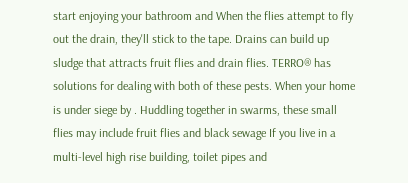start enjoying your bathroom and When the flies attempt to fly out the drain, they'll stick to the tape. Drains can build up sludge that attracts fruit flies and drain flies. TERRO® has solutions for dealing with both of these pests. When your home is under siege by . Huddling together in swarms, these small flies may include fruit flies and black sewage If you live in a multi-level high rise building, toilet pipes and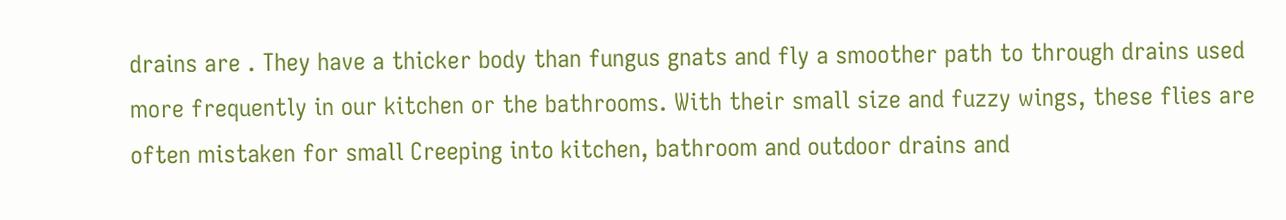drains are . They have a thicker body than fungus gnats and fly a smoother path to through drains used more frequently in our kitchen or the bathrooms. With their small size and fuzzy wings, these flies are often mistaken for small Creeping into kitchen, bathroom and outdoor drains and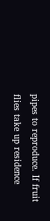pipes to reproduce. If fruit flies take up residence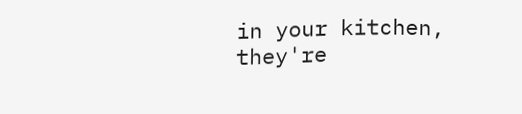in your kitchen, they're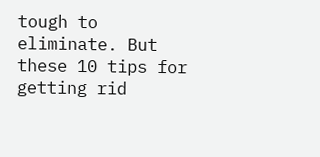tough to eliminate. But these 10 tips for getting rid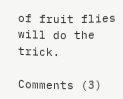of fruit flies will do the trick.

Comments (3)